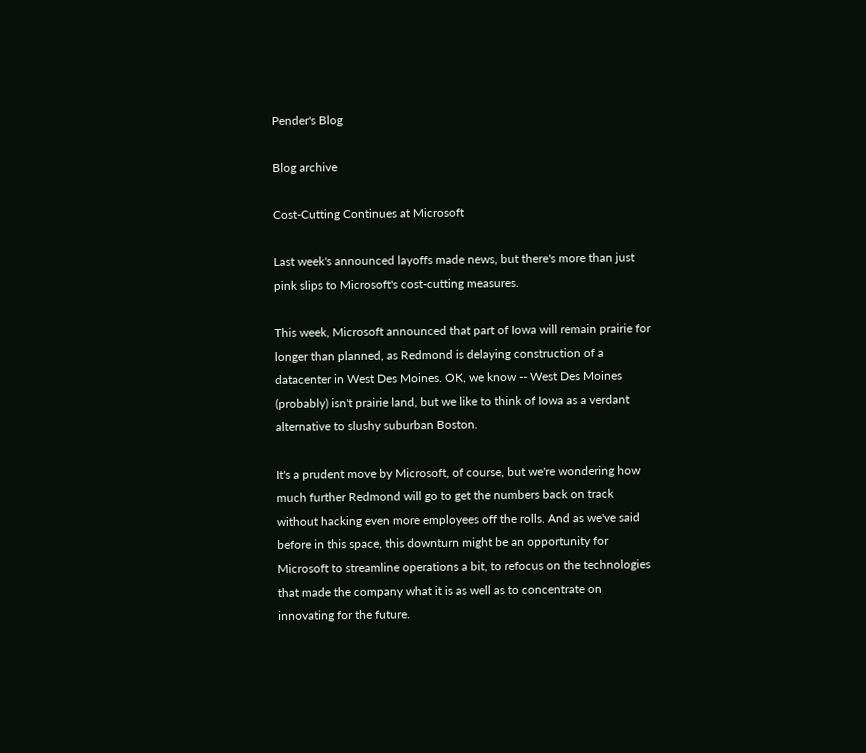Pender's Blog

Blog archive

Cost-Cutting Continues at Microsoft

Last week's announced layoffs made news, but there's more than just pink slips to Microsoft's cost-cutting measures.

This week, Microsoft announced that part of Iowa will remain prairie for longer than planned, as Redmond is delaying construction of a datacenter in West Des Moines. OK, we know -- West Des Moines (probably) isn't prairie land, but we like to think of Iowa as a verdant alternative to slushy suburban Boston.

It's a prudent move by Microsoft, of course, but we're wondering how much further Redmond will go to get the numbers back on track without hacking even more employees off the rolls. And as we've said before in this space, this downturn might be an opportunity for Microsoft to streamline operations a bit, to refocus on the technologies that made the company what it is as well as to concentrate on innovating for the future.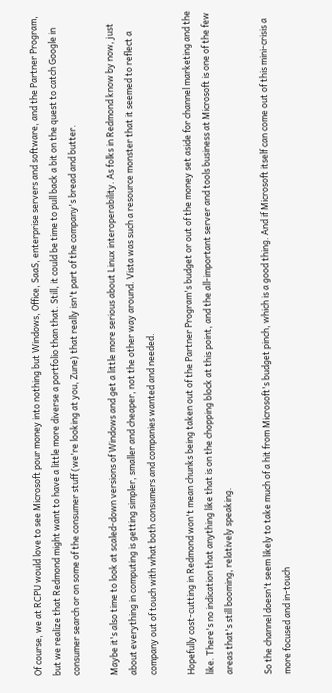Of course, we at RCPU would love to see Microsoft pour money into nothing but Windows, Office, SaaS, enterprise servers and software, and the Partner Program, but we realize that Redmond might want to have a little more diverse a portfolio than that. Still, it could be time to pull back a bit on the quest to catch Google in consumer search or on some of the consumer stuff (we're looking at you, Zune) that really isn't part of the company's bread and butter.

Maybe it's also time to look at scaled-down versions of Windows and get a little more serious about Linux interoperability. As folks in Redmond know by now, just about everything in computing is getting simpler, smaller and cheaper, not the other way around. Vista was such a resource monster that it seemed to reflect a company out of touch with what both consumers and companies wanted and needed.

Hopefully cost-cutting in Redmond won't mean chunks being taken out of the Partner Program's budget or out of the money set aside for channel marketing and the like. There's no indication that anything like that is on the chopping block at this point, and the all-important server and tools business at Microsoft is one of the few areas that's still booming, relatively speaking.

So the channel doesn't seem likely to take much of a hit from Microsoft's budget pinch, which is a good thing. And if Microsoft itself can come out of this mini-crisis a more focused and in-touch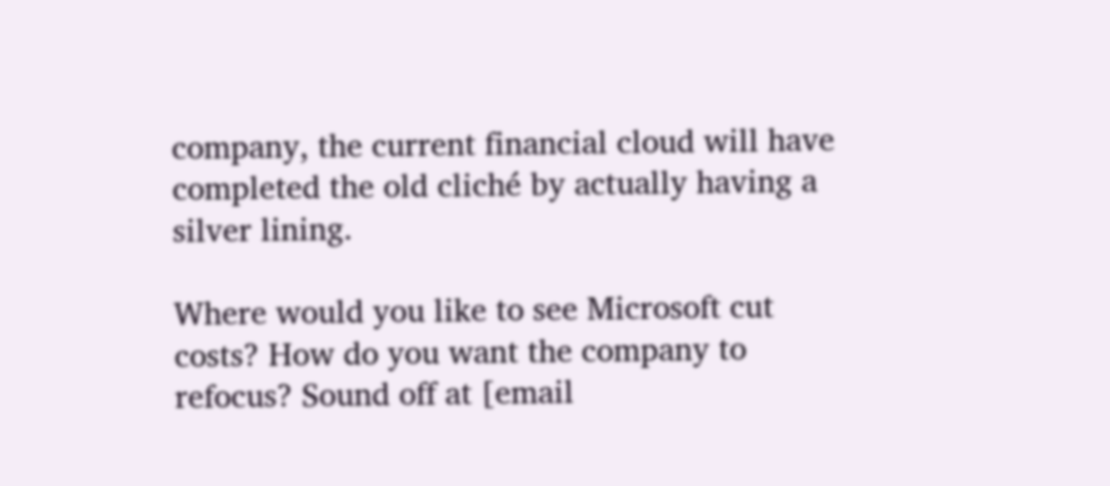company, the current financial cloud will have completed the old cliché by actually having a silver lining.

Where would you like to see Microsoft cut costs? How do you want the company to refocus? Sound off at [email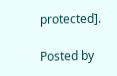protected].

Posted by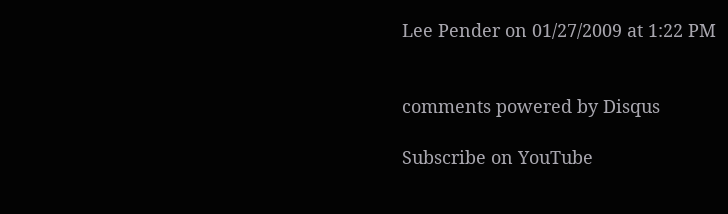Lee Pender on 01/27/2009 at 1:22 PM


comments powered by Disqus

Subscribe on YouTube